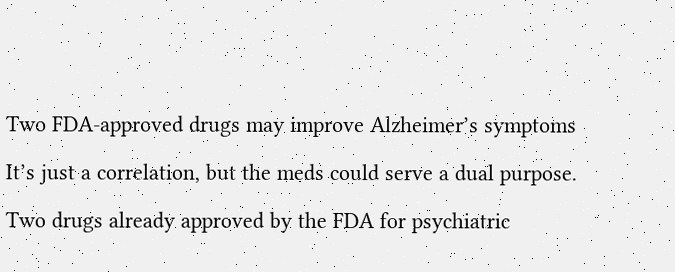Two FDA-approved drugs may improve Alzheimer’s symptoms

It’s just a correlation, but the meds could serve a dual purpose.

Two drugs already approved by the FDA for psychiatric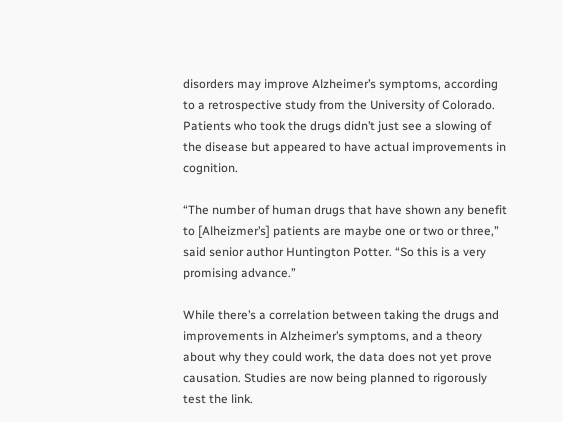disorders may improve Alzheimer’s symptoms, according to a retrospective study from the University of Colorado. Patients who took the drugs didn’t just see a slowing of the disease but appeared to have actual improvements in cognition.

“The number of human drugs that have shown any benefit to [Alheizmer’s] patients are maybe one or two or three,” said senior author Huntington Potter. “So this is a very promising advance.”

While there’s a correlation between taking the drugs and improvements in Alzheimer’s symptoms, and a theory about why they could work, the data does not yet prove causation. Studies are now being planned to rigorously test the link.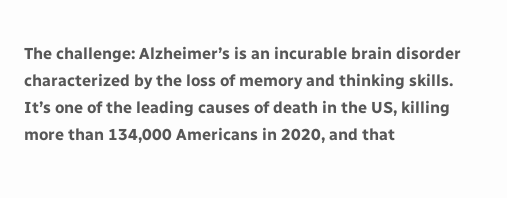The challenge: Alzheimer’s is an incurable brain disorder characterized by the loss of memory and thinking skills. It’s one of the leading causes of death in the US, killing more than 134,000 Americans in 2020, and that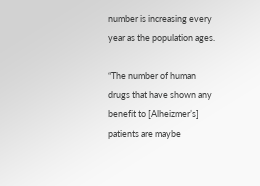number is increasing every year as the population ages.

“The number of human drugs that have shown any benefit to [Alheizmer’s] patients are maybe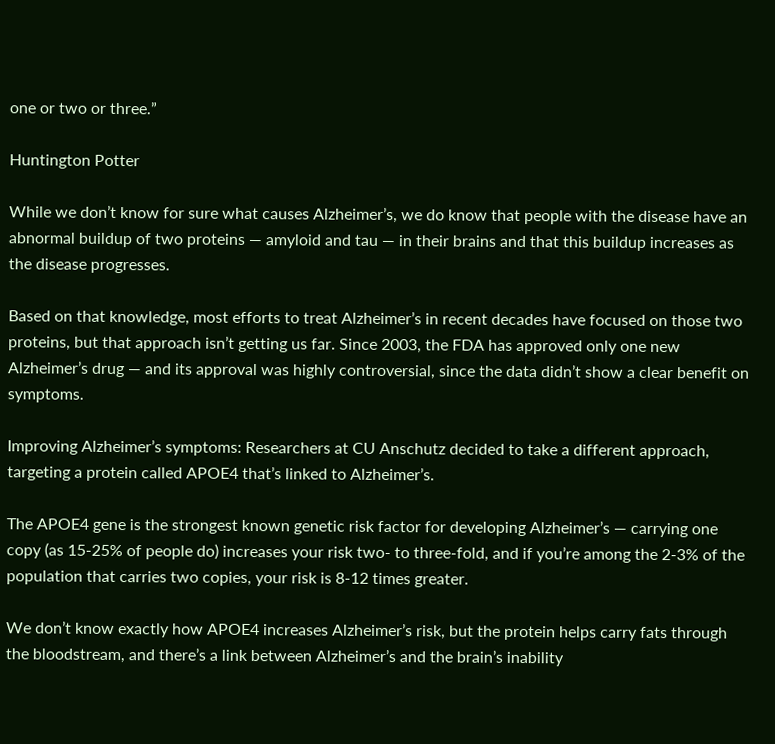one or two or three.”

Huntington Potter

While we don’t know for sure what causes Alzheimer’s, we do know that people with the disease have an abnormal buildup of two proteins — amyloid and tau — in their brains and that this buildup increases as the disease progresses.

Based on that knowledge, most efforts to treat Alzheimer’s in recent decades have focused on those two proteins, but that approach isn’t getting us far. Since 2003, the FDA has approved only one new Alzheimer’s drug — and its approval was highly controversial, since the data didn’t show a clear benefit on symptoms.

Improving Alzheimer’s symptoms: Researchers at CU Anschutz decided to take a different approach, targeting a protein called APOE4 that’s linked to Alzheimer’s.

The APOE4 gene is the strongest known genetic risk factor for developing Alzheimer’s — carrying one copy (as 15-25% of people do) increases your risk two- to three-fold, and if you’re among the 2-3% of the population that carries two copies, your risk is 8-12 times greater.

We don’t know exactly how APOE4 increases Alzheimer’s risk, but the protein helps carry fats through the bloodstream, and there’s a link between Alzheimer’s and the brain’s inability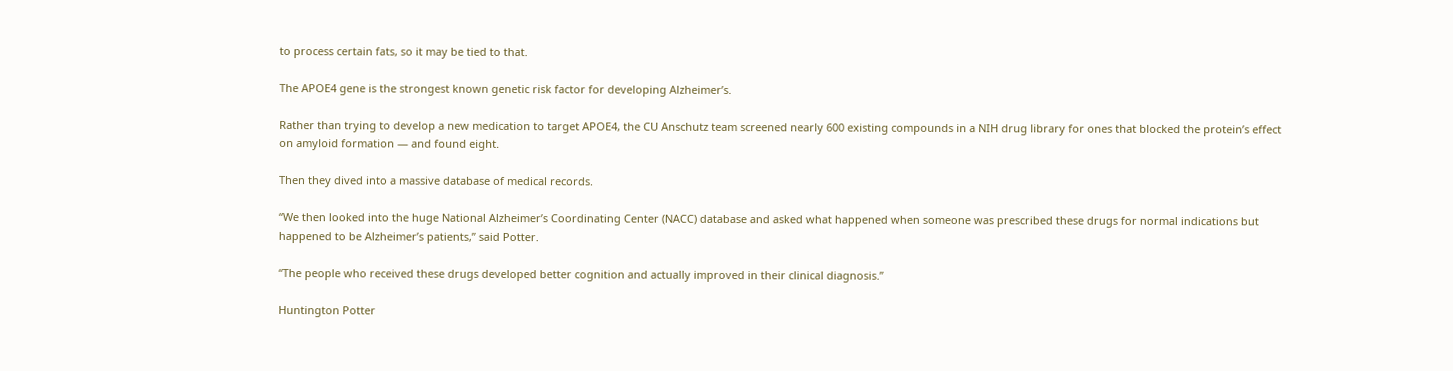to process certain fats, so it may be tied to that.

The APOE4 gene is the strongest known genetic risk factor for developing Alzheimer’s.

Rather than trying to develop a new medication to target APOE4, the CU Anschutz team screened nearly 600 existing compounds in a NIH drug library for ones that blocked the protein’s effect on amyloid formation — and found eight.

Then they dived into a massive database of medical records.

“We then looked into the huge National Alzheimer’s Coordinating Center (NACC) database and asked what happened when someone was prescribed these drugs for normal indications but happened to be Alzheimer’s patients,” said Potter.

“The people who received these drugs developed better cognition and actually improved in their clinical diagnosis.”

Huntington Potter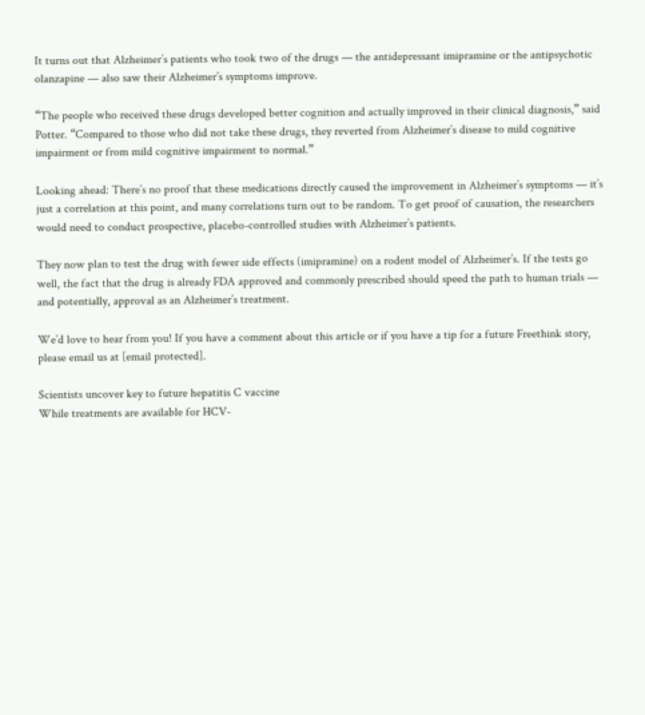It turns out that Alzheimer’s patients who took two of the drugs — the antidepressant imipramine or the antipsychotic olanzapine — also saw their Alzheimer’s symptoms improve.

“The people who received these drugs developed better cognition and actually improved in their clinical diagnosis,” said Potter. “Compared to those who did not take these drugs, they reverted from Alzheimer’s disease to mild cognitive impairment or from mild cognitive impairment to normal.”

Looking ahead: There’s no proof that these medications directly caused the improvement in Alzheimer’s symptoms — it’s just a correlation at this point, and many correlations turn out to be random. To get proof of causation, the researchers would need to conduct prospective, placebo-controlled studies with Alzheimer’s patients.

They now plan to test the drug with fewer side effects (imipramine) on a rodent model of Alzheimer’s. If the tests go well, the fact that the drug is already FDA approved and commonly prescribed should speed the path to human trials — and potentially, approval as an Alzheimer’s treatment.

We’d love to hear from you! If you have a comment about this article or if you have a tip for a future Freethink story, please email us at [email protected].

Scientists uncover key to future hepatitis C vaccine
While treatments are available for HCV-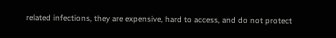related infections, they are expensive, hard to access, and do not protect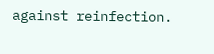against reinfection.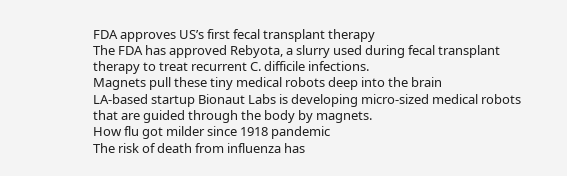FDA approves US’s first fecal transplant therapy
The FDA has approved Rebyota, a slurry used during fecal transplant therapy to treat recurrent C. difficile infections.
Magnets pull these tiny medical robots deep into the brain
LA-based startup Bionaut Labs is developing micro-sized medical robots that are guided through the body by magnets.
How flu got milder since 1918 pandemic
The risk of death from influenza has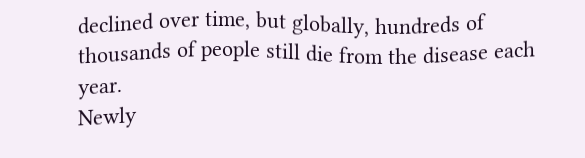declined over time, but globally, hundreds of thousands of people still die from the disease each year.
Newly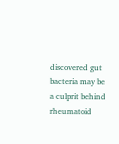discovered gut bacteria may be a culprit behind rheumatoid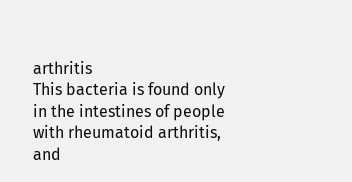arthritis
This bacteria is found only in the intestines of people with rheumatoid arthritis, and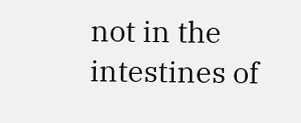not in the intestines of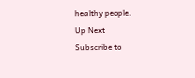healthy people.
Up Next
Subscribe to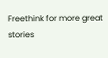Freethink for more great stories